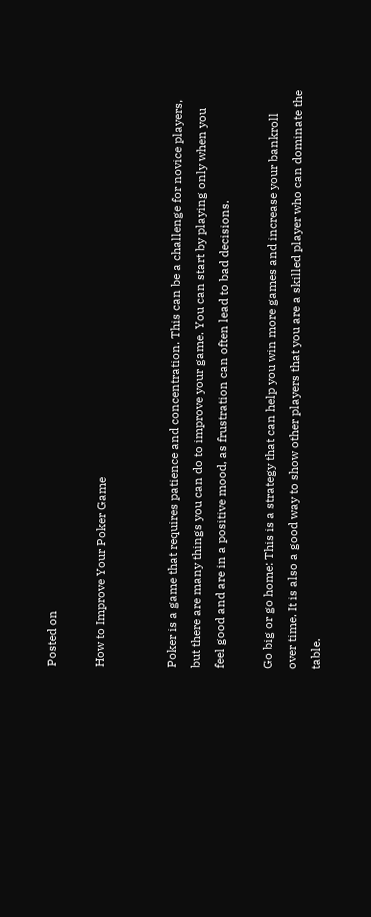Posted on

How to Improve Your Poker Game


Poker is a game that requires patience and concentration. This can be a challenge for novice players, but there are many things you can do to improve your game. You can start by playing only when you feel good and are in a positive mood, as frustration can often lead to bad decisions.

Go big or go home: This is a strategy that can help you win more games and increase your bankroll over time. It is also a good way to show other players that you are a skilled player who can dominate the table.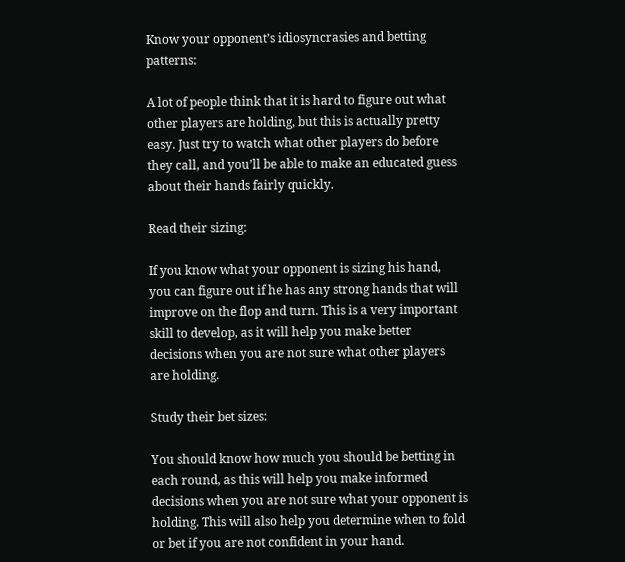Know your opponent’s idiosyncrasies and betting patterns:

A lot of people think that it is hard to figure out what other players are holding, but this is actually pretty easy. Just try to watch what other players do before they call, and you’ll be able to make an educated guess about their hands fairly quickly.

Read their sizing:

If you know what your opponent is sizing his hand, you can figure out if he has any strong hands that will improve on the flop and turn. This is a very important skill to develop, as it will help you make better decisions when you are not sure what other players are holding.

Study their bet sizes:

You should know how much you should be betting in each round, as this will help you make informed decisions when you are not sure what your opponent is holding. This will also help you determine when to fold or bet if you are not confident in your hand.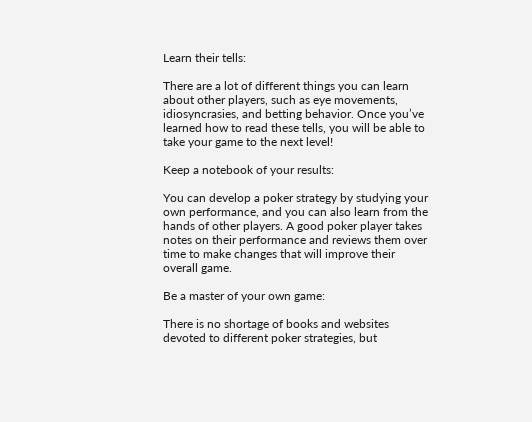Learn their tells:

There are a lot of different things you can learn about other players, such as eye movements, idiosyncrasies, and betting behavior. Once you’ve learned how to read these tells, you will be able to take your game to the next level!

Keep a notebook of your results:

You can develop a poker strategy by studying your own performance, and you can also learn from the hands of other players. A good poker player takes notes on their performance and reviews them over time to make changes that will improve their overall game.

Be a master of your own game:

There is no shortage of books and websites devoted to different poker strategies, but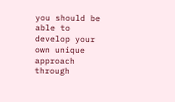you should be able to develop your own unique approach through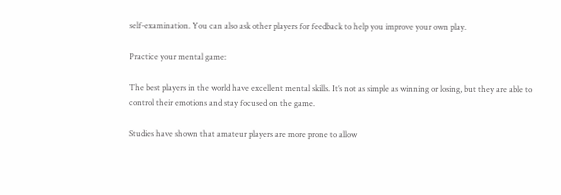self-examination. You can also ask other players for feedback to help you improve your own play.

Practice your mental game:

The best players in the world have excellent mental skills. It’s not as simple as winning or losing, but they are able to control their emotions and stay focused on the game.

Studies have shown that amateur players are more prone to allow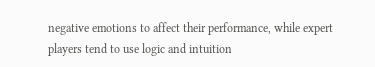negative emotions to affect their performance, while expert players tend to use logic and intuition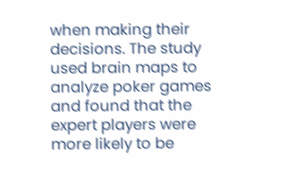when making their decisions. The study used brain maps to analyze poker games and found that the expert players were more likely to be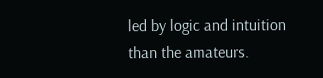led by logic and intuition than the amateurs.